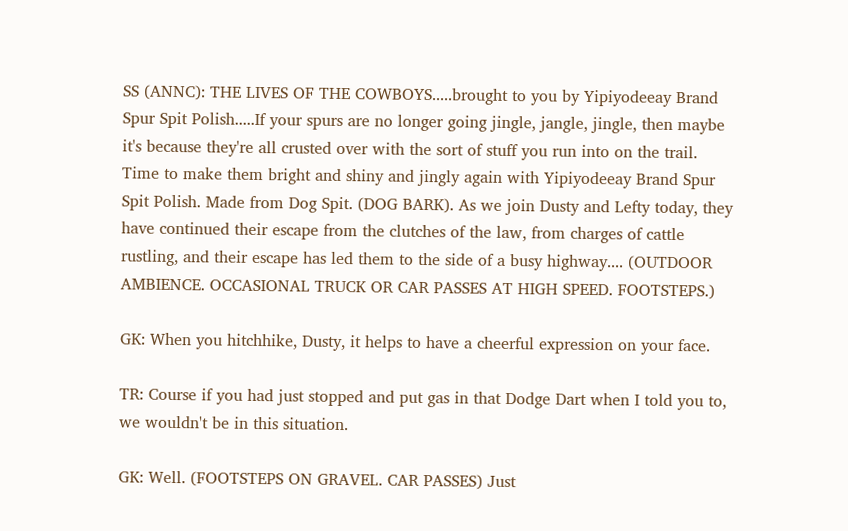SS (ANNC): THE LIVES OF THE COWBOYS.....brought to you by Yipiyodeeay Brand Spur Spit Polish.....If your spurs are no longer going jingle, jangle, jingle, then maybe it's because they're all crusted over with the sort of stuff you run into on the trail. Time to make them bright and shiny and jingly again with Yipiyodeeay Brand Spur Spit Polish. Made from Dog Spit. (DOG BARK). As we join Dusty and Lefty today, they have continued their escape from the clutches of the law, from charges of cattle rustling, and their escape has led them to the side of a busy highway.... (OUTDOOR AMBIENCE. OCCASIONAL TRUCK OR CAR PASSES AT HIGH SPEED. FOOTSTEPS.)

GK: When you hitchhike, Dusty, it helps to have a cheerful expression on your face.

TR: Course if you had just stopped and put gas in that Dodge Dart when I told you to, we wouldn't be in this situation.

GK: Well. (FOOTSTEPS ON GRAVEL. CAR PASSES) Just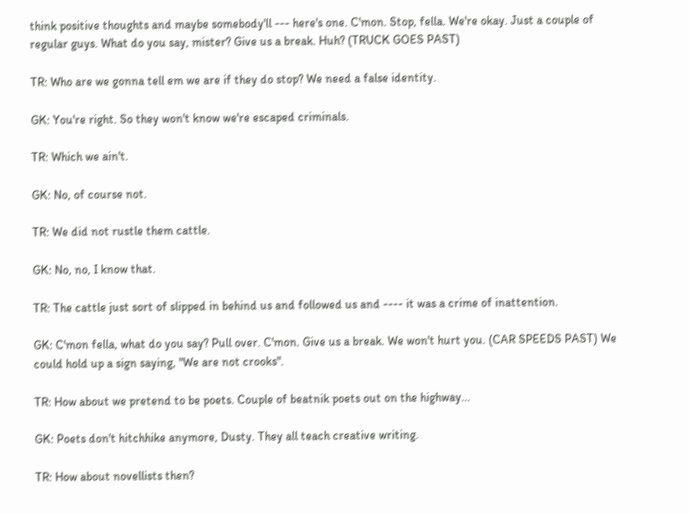think positive thoughts and maybe somebody'll --- here's one. C'mon. Stop, fella. We're okay. Just a couple of regular guys. What do you say, mister? Give us a break. Huh? (TRUCK GOES PAST)

TR: Who are we gonna tell em we are if they do stop? We need a false identity.

GK: You're right. So they won't know we're escaped criminals.

TR: Which we ain't.

GK: No, of course not.

TR: We did not rustle them cattle.

GK: No, no, I know that.

TR: The cattle just sort of slipped in behind us and followed us and ---- it was a crime of inattention.

GK: C'mon fella, what do you say? Pull over. C'mon. Give us a break. We won't hurt you. (CAR SPEEDS PAST) We could hold up a sign saying, "We are not crooks".

TR: How about we pretend to be poets. Couple of beatnik poets out on the highway...

GK: Poets don't hitchhike anymore, Dusty. They all teach creative writing.

TR: How about novellists then?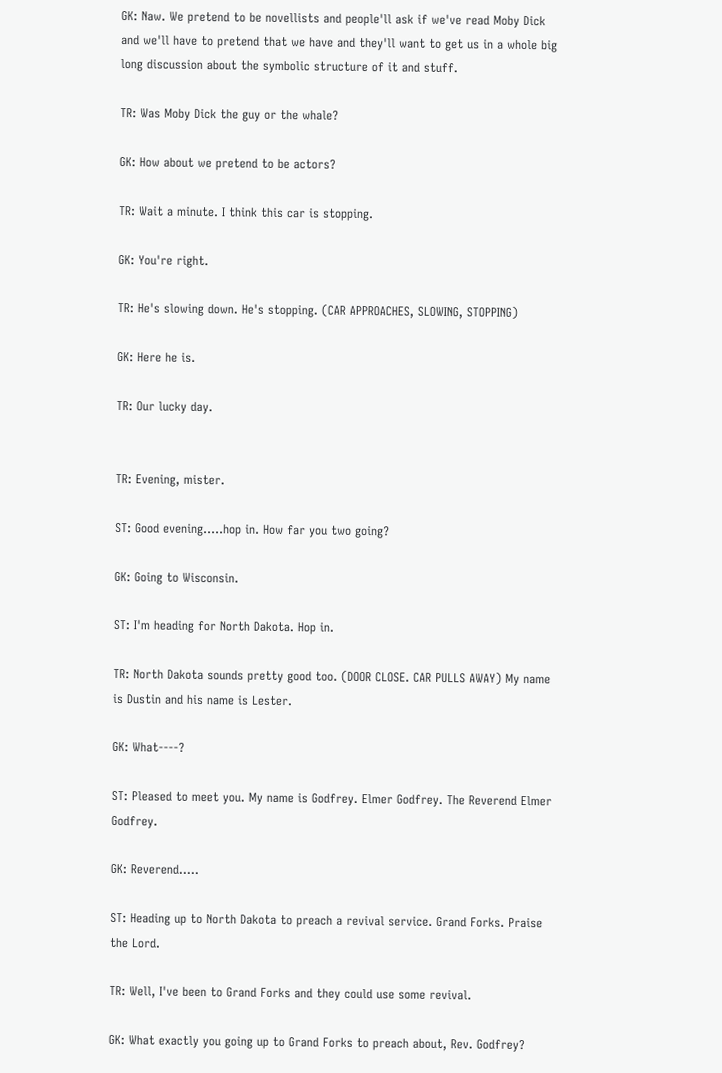GK: Naw. We pretend to be novellists and people'll ask if we've read Moby Dick and we'll have to pretend that we have and they'll want to get us in a whole big long discussion about the symbolic structure of it and stuff.

TR: Was Moby Dick the guy or the whale?

GK: How about we pretend to be actors?

TR: Wait a minute. I think this car is stopping.

GK: You're right.

TR: He's slowing down. He's stopping. (CAR APPROACHES, SLOWING, STOPPING)

GK: Here he is.

TR: Our lucky day.


TR: Evening, mister.

ST: Good evening.....hop in. How far you two going?

GK: Going to Wisconsin.

ST: I'm heading for North Dakota. Hop in.

TR: North Dakota sounds pretty good too. (DOOR CLOSE. CAR PULLS AWAY) My name is Dustin and his name is Lester.

GK: What----?

ST: Pleased to meet you. My name is Godfrey. Elmer Godfrey. The Reverend Elmer Godfrey.

GK: Reverend.....

ST: Heading up to North Dakota to preach a revival service. Grand Forks. Praise the Lord.

TR: Well, I've been to Grand Forks and they could use some revival.

GK: What exactly you going up to Grand Forks to preach about, Rev. Godfrey?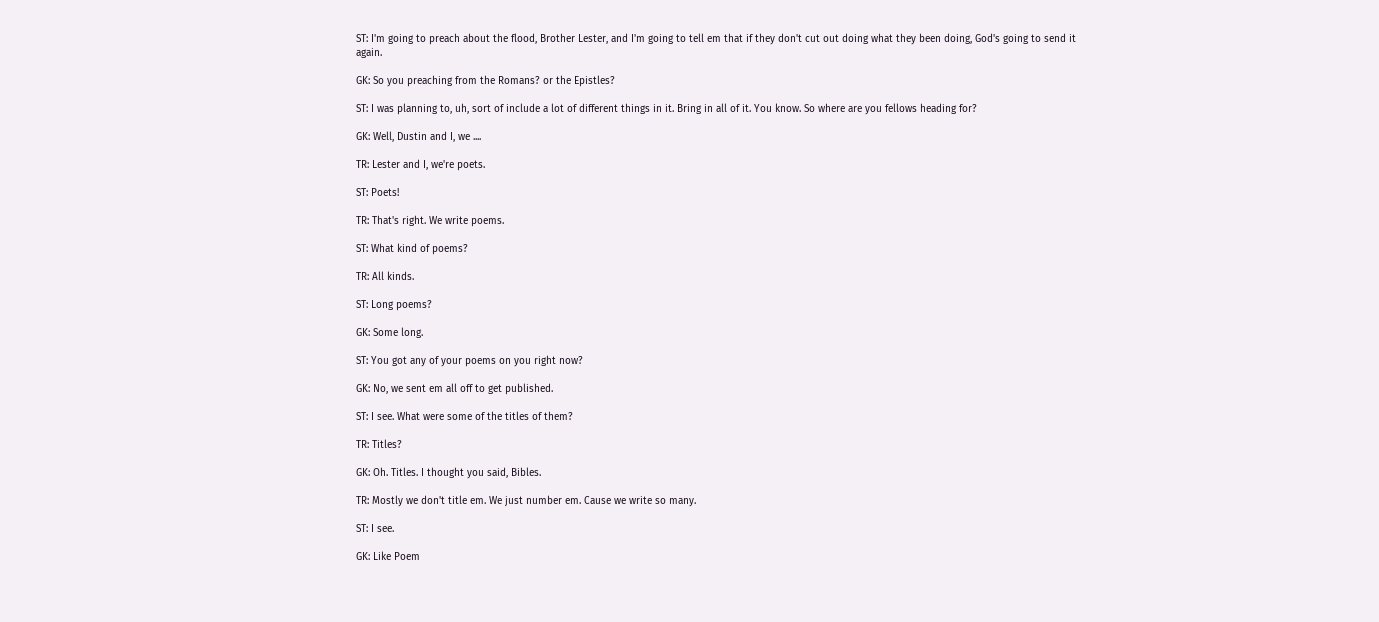ST: I'm going to preach about the flood, Brother Lester, and I'm going to tell em that if they don't cut out doing what they been doing, God's going to send it again.

GK: So you preaching from the Romans? or the Epistles?

ST: I was planning to, uh, sort of include a lot of different things in it. Bring in all of it. You know. So where are you fellows heading for?

GK: Well, Dustin and I, we ....

TR: Lester and I, we're poets.

ST: Poets!

TR: That's right. We write poems.

ST: What kind of poems?

TR: All kinds.

ST: Long poems?

GK: Some long.

ST: You got any of your poems on you right now?

GK: No, we sent em all off to get published.

ST: I see. What were some of the titles of them?

TR: Titles?

GK: Oh. Titles. I thought you said, Bibles.

TR: Mostly we don't title em. We just number em. Cause we write so many.

ST: I see.

GK: Like Poem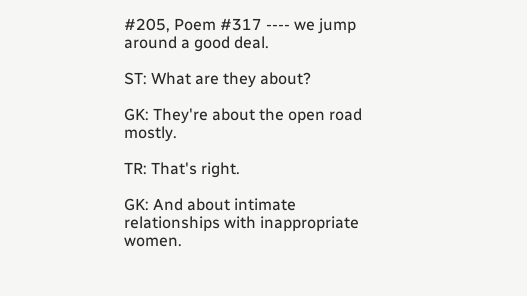#205, Poem #317 ---- we jump around a good deal.

ST: What are they about?

GK: They're about the open road mostly.

TR: That's right.

GK: And about intimate relationships with inappropriate women.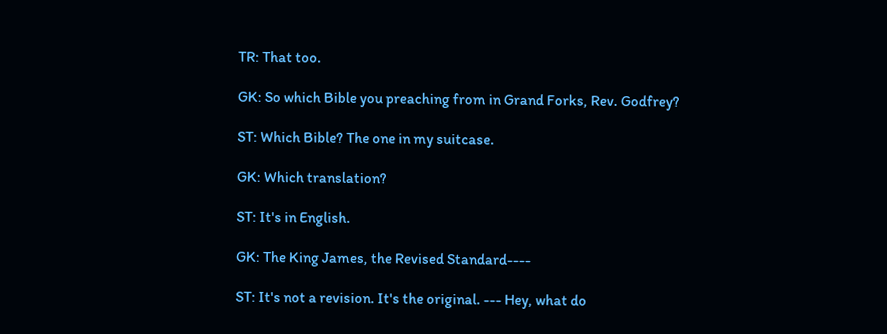TR: That too.

GK: So which Bible you preaching from in Grand Forks, Rev. Godfrey?

ST: Which Bible? The one in my suitcase.

GK: Which translation?

ST: It's in English.

GK: The King James, the Revised Standard----

ST: It's not a revision. It's the original. --- Hey, what do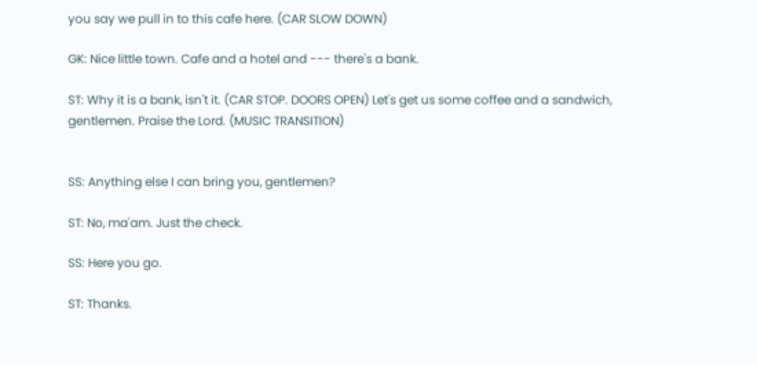you say we pull in to this cafe here. (CAR SLOW DOWN)

GK: Nice little town. Cafe and a hotel and --- there's a bank.

ST: Why it is a bank, isn't it. (CAR STOP. DOORS OPEN) Let's get us some coffee and a sandwich, gentlemen. Praise the Lord. (MUSIC TRANSITION)


SS: Anything else I can bring you, gentlemen?

ST: No, ma'am. Just the check.

SS: Here you go.

ST: Thanks.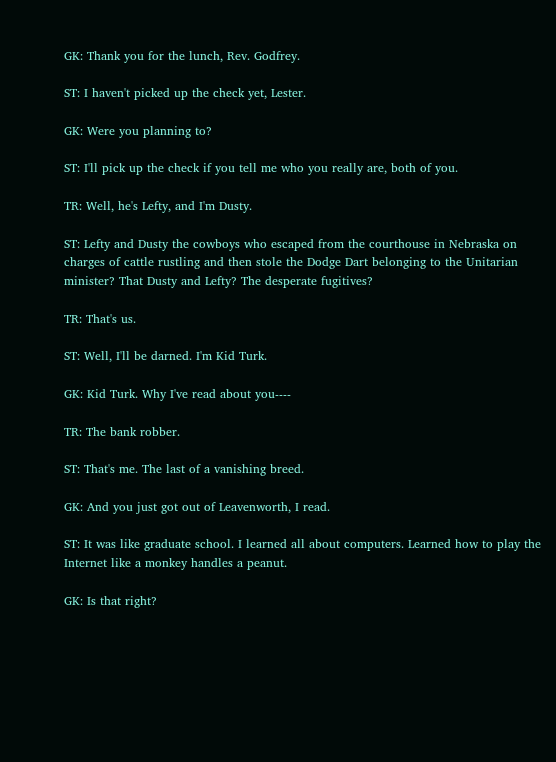GK: Thank you for the lunch, Rev. Godfrey.

ST: I haven't picked up the check yet, Lester.

GK: Were you planning to?

ST: I'll pick up the check if you tell me who you really are, both of you.

TR: Well, he's Lefty, and I'm Dusty.

ST: Lefty and Dusty the cowboys who escaped from the courthouse in Nebraska on charges of cattle rustling and then stole the Dodge Dart belonging to the Unitarian minister? That Dusty and Lefty? The desperate fugitives?

TR: That's us.

ST: Well, I'll be darned. I'm Kid Turk.

GK: Kid Turk. Why I've read about you----

TR: The bank robber.

ST: That's me. The last of a vanishing breed.

GK: And you just got out of Leavenworth, I read.

ST: It was like graduate school. I learned all about computers. Learned how to play the Internet like a monkey handles a peanut.

GK: Is that right?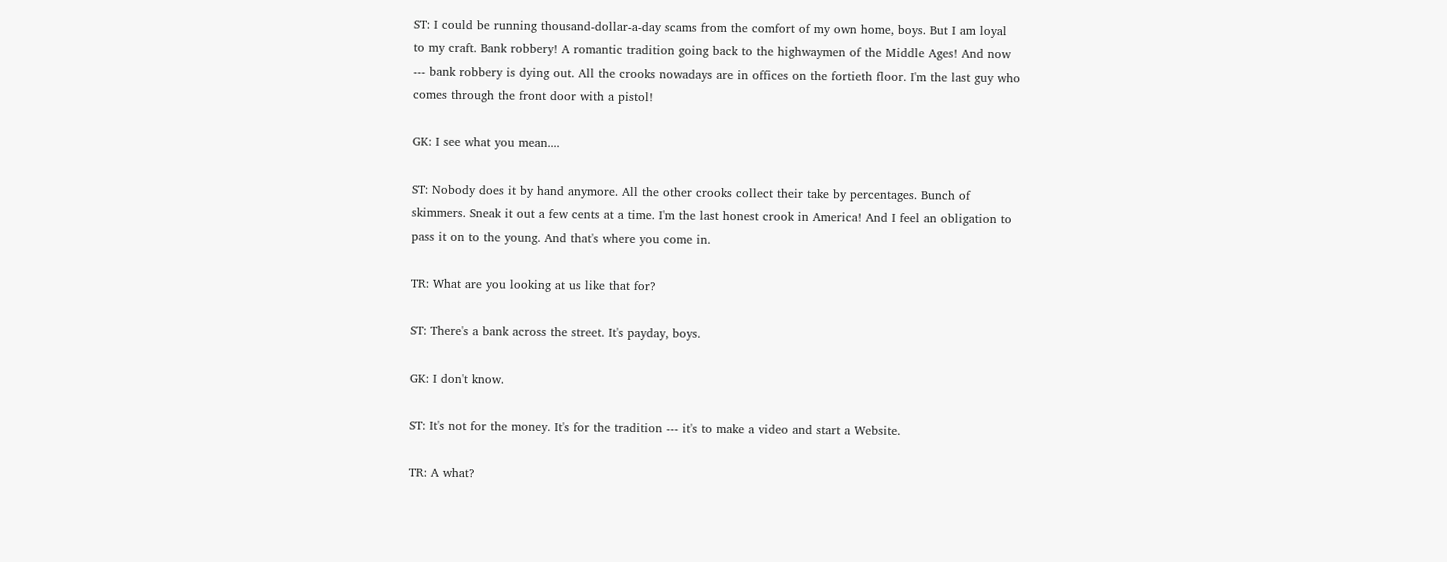ST: I could be running thousand-dollar-a-day scams from the comfort of my own home, boys. But I am loyal to my craft. Bank robbery! A romantic tradition going back to the highwaymen of the Middle Ages! And now --- bank robbery is dying out. All the crooks nowadays are in offices on the fortieth floor. I'm the last guy who comes through the front door with a pistol!

GK: I see what you mean....

ST: Nobody does it by hand anymore. All the other crooks collect their take by percentages. Bunch of skimmers. Sneak it out a few cents at a time. I'm the last honest crook in America! And I feel an obligation to pass it on to the young. And that's where you come in.

TR: What are you looking at us like that for?

ST: There's a bank across the street. It's payday, boys.

GK: I don't know.

ST: It's not for the money. It's for the tradition --- it's to make a video and start a Website.

TR: A what?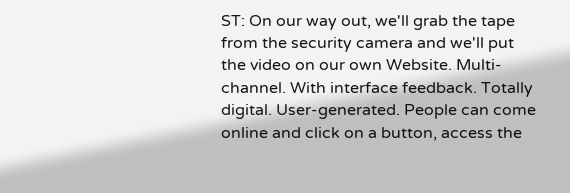ST: On our way out, we'll grab the tape from the security camera and we'll put the video on our own Website. Multi-channel. With interface feedback. Totally digital. User-generated. People can come online and click on a button, access the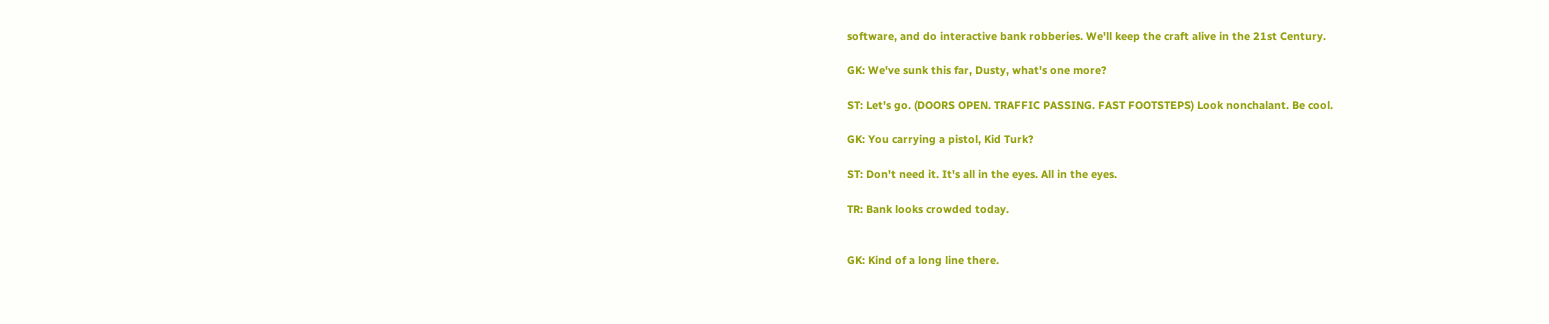software, and do interactive bank robberies. We'll keep the craft alive in the 21st Century.

GK: We've sunk this far, Dusty, what's one more?

ST: Let's go. (DOORS OPEN. TRAFFIC PASSING. FAST FOOTSTEPS) Look nonchalant. Be cool.

GK: You carrying a pistol, Kid Turk?

ST: Don't need it. It's all in the eyes. All in the eyes.

TR: Bank looks crowded today.


GK: Kind of a long line there.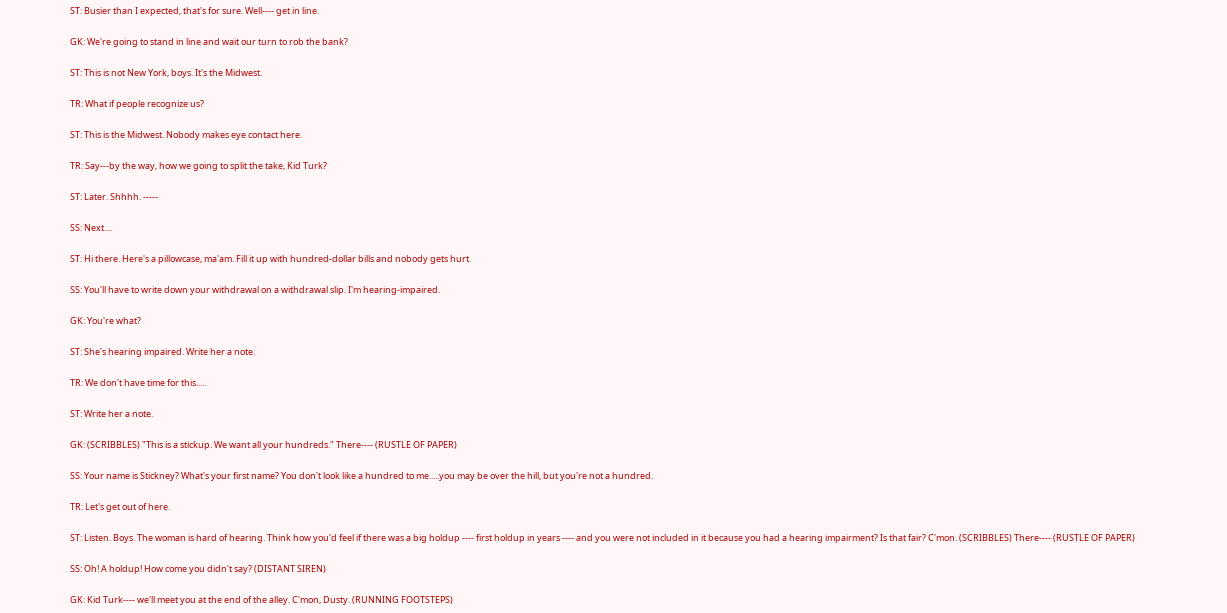ST: Busier than I expected, that's for sure. Well---- get in line.

GK: We're going to stand in line and wait our turn to rob the bank?

ST: This is not New York, boys. It's the Midwest.

TR: What if people recognize us?

ST: This is the Midwest. Nobody makes eye contact here.

TR: Say---by the way, how we going to split the take, Kid Turk?

ST: Later. Shhhh. -----

SS: Next....

ST: Hi there. Here's a pillowcase, ma'am. Fill it up with hundred-dollar bills and nobody gets hurt.

SS: You'll have to write down your withdrawal on a withdrawal slip. I'm hearing-impaired.

GK: You're what?

ST: She's hearing impaired. Write her a note.

TR: We don't have time for this.....

ST: Write her a note.

GK: (SCRIBBLES) "This is a stickup. We want all your hundreds." There---- (RUSTLE OF PAPER)

SS: Your name is Stickney? What's your first name? You don't look like a hundred to me.....you may be over the hill, but you're not a hundred.

TR: Let's get out of here.

ST: Listen. Boys. The woman is hard of hearing. Think how you'd feel if there was a big holdup ---- first holdup in years ---- and you were not included in it because you had a hearing impairment? Is that fair? C'mon. (SCRIBBLES) There---- (RUSTLE OF PAPER)

SS: Oh! A holdup! How come you didn't say? (DISTANT SIREN)

GK: Kid Turk---- we'll meet you at the end of the alley. C'mon, Dusty. (RUNNING FOOTSTEPS)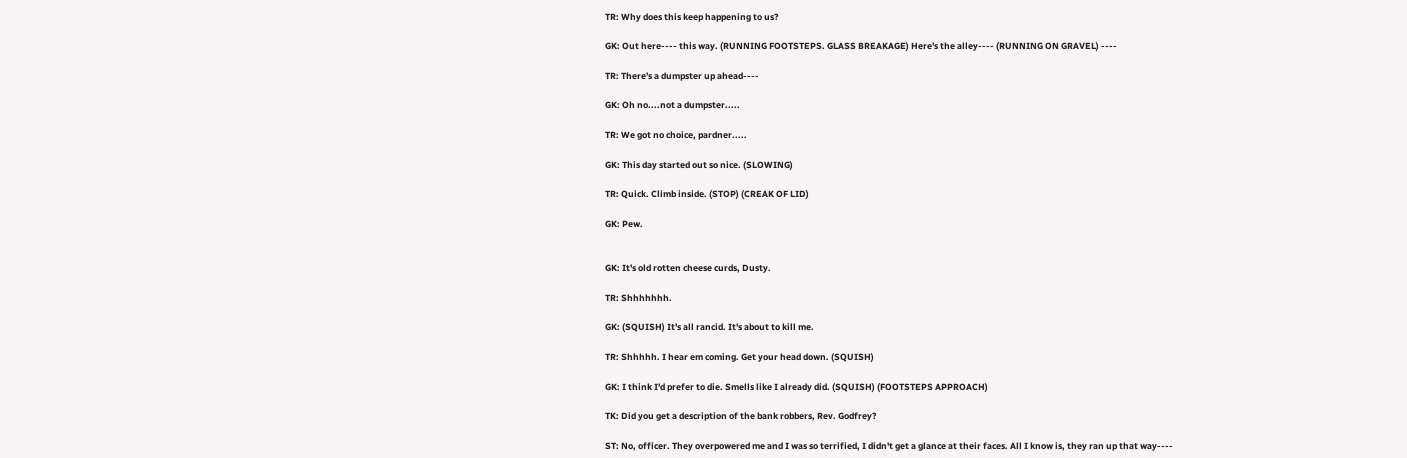TR: Why does this keep happening to us?

GK: Out here---- this way. (RUNNING FOOTSTEPS. GLASS BREAKAGE) Here's the alley---- (RUNNING ON GRAVEL) ----

TR: There's a dumpster up ahead----

GK: Oh no....not a dumpster.....

TR: We got no choice, pardner.....

GK: This day started out so nice. (SLOWING)

TR: Quick. Climb inside. (STOP) (CREAK OF LID)

GK: Pew.


GK: It's old rotten cheese curds, Dusty.

TR: Shhhhhhh.

GK: (SQUISH) It's all rancid. It's about to kill me.

TR: Shhhhh. I hear em coming. Get your head down. (SQUISH)

GK: I think I'd prefer to die. Smells like I already did. (SQUISH) (FOOTSTEPS APPROACH)

TK: Did you get a description of the bank robbers, Rev. Godfrey?

ST: No, officer. They overpowered me and I was so terrified, I didn't get a glance at their faces. All I know is, they ran up that way----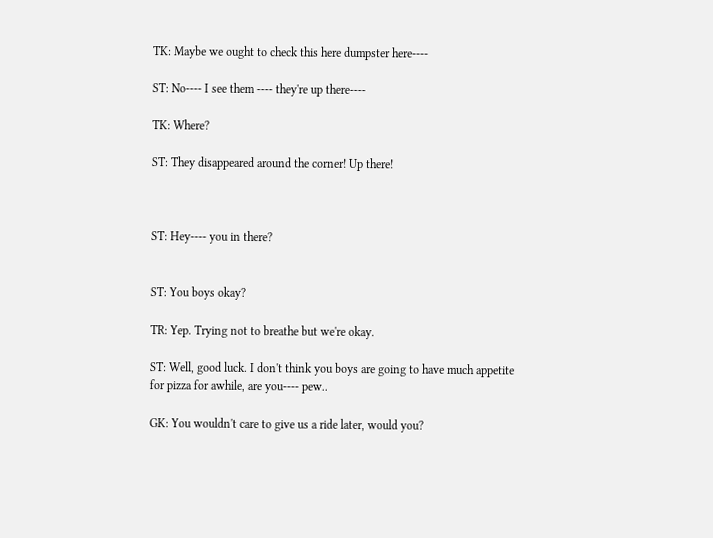TK: Maybe we ought to check this here dumpster here----

ST: No---- I see them ---- they're up there----

TK: Where?

ST: They disappeared around the corner! Up there!



ST: Hey---- you in there?


ST: You boys okay?

TR: Yep. Trying not to breathe but we're okay.

ST: Well, good luck. I don't think you boys are going to have much appetite for pizza for awhile, are you---- pew..

GK: You wouldn't care to give us a ride later, would you?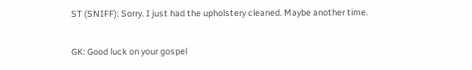ST (SNIFF): Sorry. I just had the upholstery cleaned. Maybe another time.

GK: Good luck on your gospel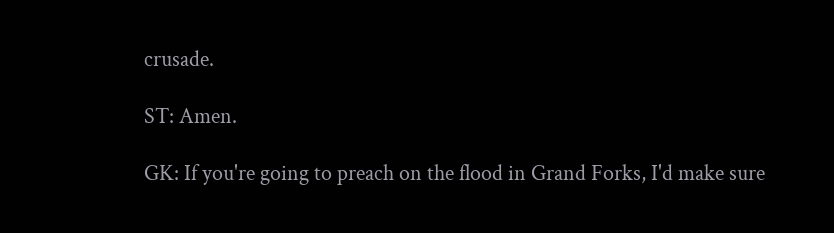crusade.

ST: Amen.

GK: If you're going to preach on the flood in Grand Forks, I'd make sure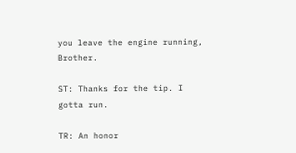you leave the engine running, Brother.

ST: Thanks for the tip. I gotta run.

TR: An honor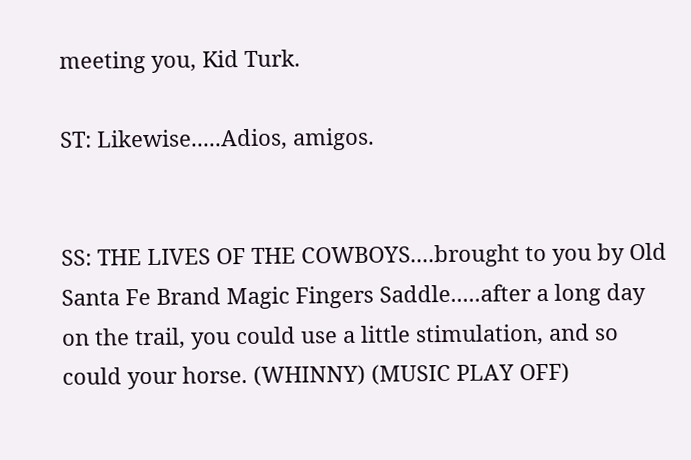meeting you, Kid Turk.

ST: Likewise.....Adios, amigos.


SS: THE LIVES OF THE COWBOYS....brought to you by Old Santa Fe Brand Magic Fingers Saddle.....after a long day on the trail, you could use a little stimulation, and so could your horse. (WHINNY) (MUSIC PLAY OFF)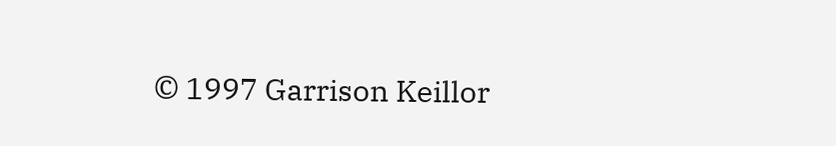© 1997 Garrison Keillor